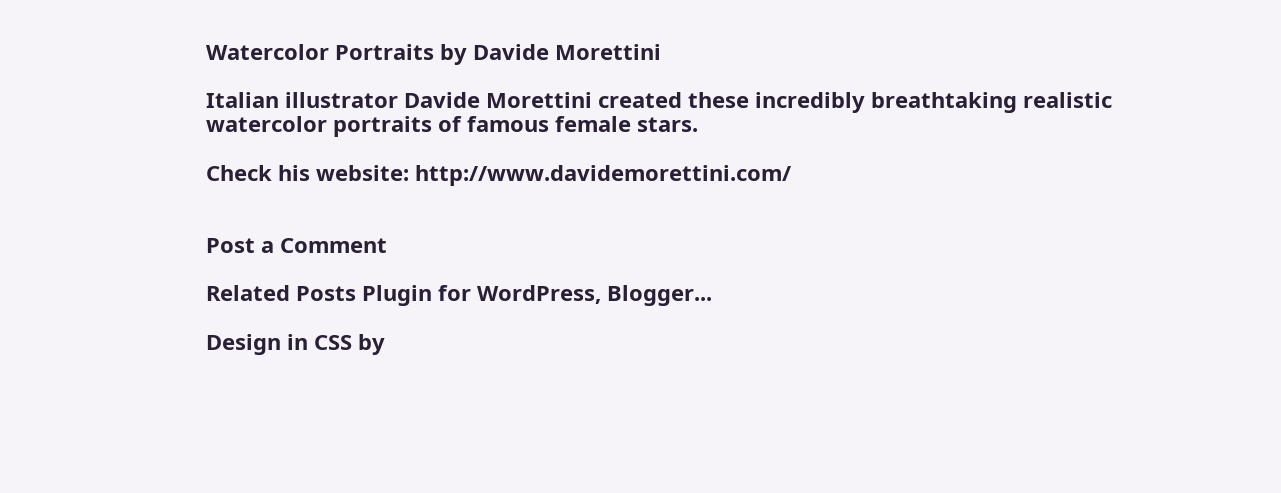Watercolor Portraits by Davide Morettini

Italian illustrator Davide Morettini created these incredibly breathtaking realistic watercolor portraits of famous female stars.

Check his website: http://www.davidemorettini.com/


Post a Comment

Related Posts Plugin for WordPress, Blogger...

Design in CSS by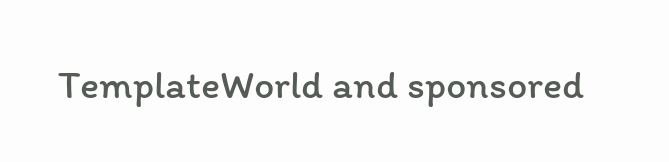TemplateWorld and sponsored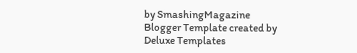by SmashingMagazine
Blogger Template created by Deluxe Templates